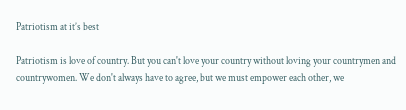Patriotism at it’s best

Patriotism is love of country. But you can't love your country without loving your countrymen and countrywomen. We don't always have to agree, but we must empower each other, we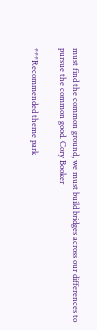must find the common ground, we must build bridges across our differences to pursue the common good. Cory Booker

***Recommended theme park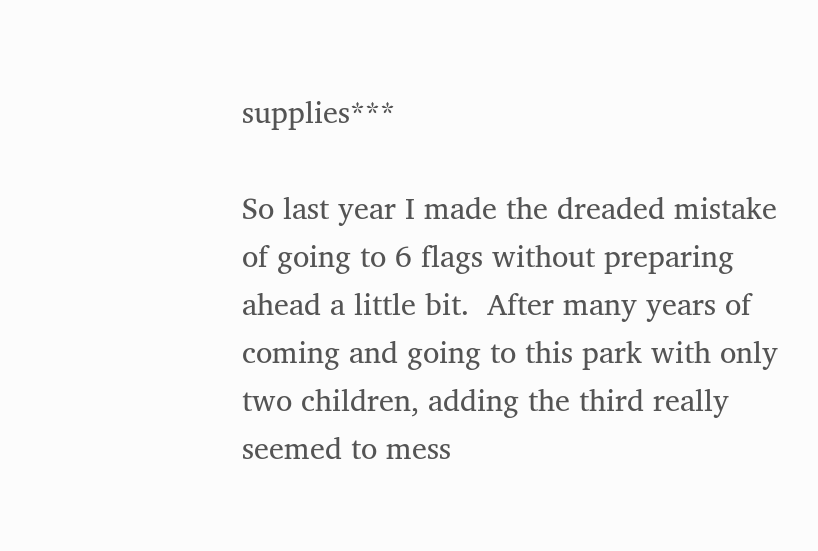supplies***

So last year I made the dreaded mistake of going to 6 flags without preparing ahead a little bit.  After many years of coming and going to this park with only two children, adding the third really seemed to mess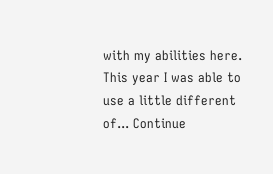with my abilities here. This year I was able to use a little different of... Continue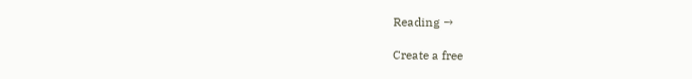Reading →

Create a free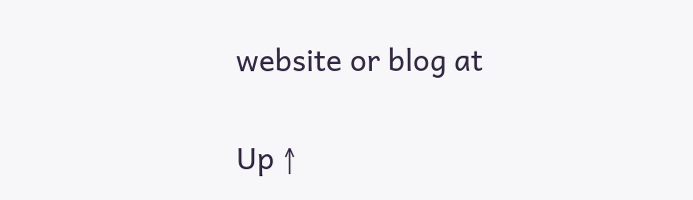website or blog at

Up ↑